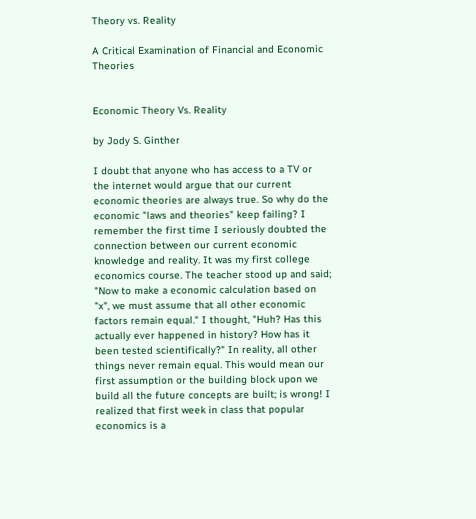Theory vs. Reality

A Critical Examination of Financial and Economic Theories


Economic Theory Vs. Reality

by Jody S. Ginther

I doubt that anyone who has access to a TV or the internet would argue that our current economic theories are always true. So why do the economic "laws and theories" keep failing? I remember the first time I seriously doubted the connection between our current economic knowledge and reality. It was my first college economics course. The teacher stood up and said; "Now to make a economic calculation based on "x", we must assume that all other economic factors remain equal." I thought, "Huh? Has this actually ever happened in history? How has it been tested scientifically?" In reality, all other things never remain equal. This would mean our first assumption or the building block upon we build all the future concepts are built; is wrong! I realized that first week in class that popular economics is a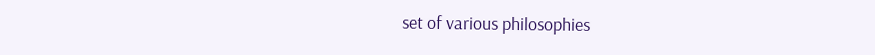set of various philosophies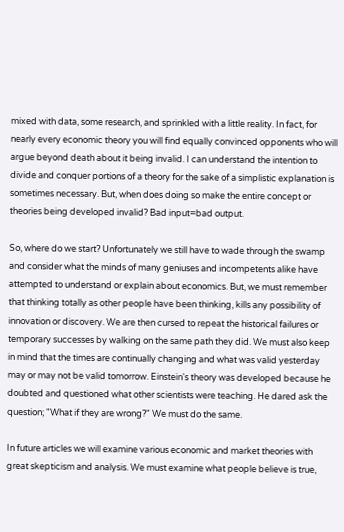mixed with data, some research, and sprinkled with a little reality. In fact, for nearly every economic theory you will find equally convinced opponents who will argue beyond death about it being invalid. I can understand the intention to divide and conquer portions of a theory for the sake of a simplistic explanation is sometimes necessary. But, when does doing so make the entire concept or theories being developed invalid? Bad input=bad output.

So, where do we start? Unfortunately we still have to wade through the swamp and consider what the minds of many geniuses and incompetents alike have attempted to understand or explain about economics. But, we must remember that thinking totally as other people have been thinking, kills any possibility of innovation or discovery. We are then cursed to repeat the historical failures or temporary successes by walking on the same path they did. We must also keep in mind that the times are continually changing and what was valid yesterday may or may not be valid tomorrow. Einstein's theory was developed because he doubted and questioned what other scientists were teaching. He dared ask the question; "What if they are wrong?" We must do the same.

In future articles we will examine various economic and market theories with great skepticism and analysis. We must examine what people believe is true,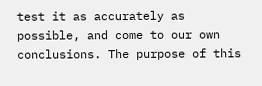test it as accurately as possible, and come to our own conclusions. The purpose of this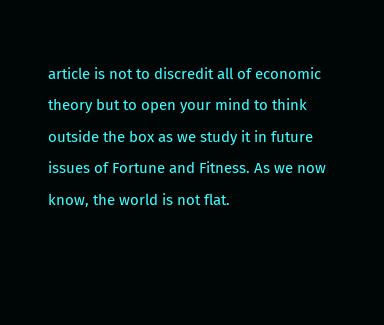article is not to discredit all of economic theory but to open your mind to think outside the box as we study it in future issues of Fortune and Fitness. As we now know, the world is not flat.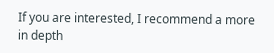If you are interested, I recommend a more in depth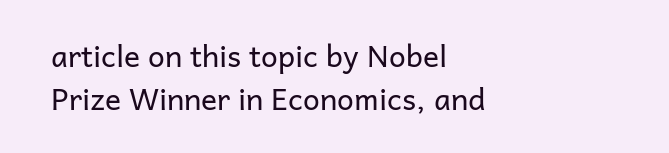article on this topic by Nobel Prize Winner in Economics, and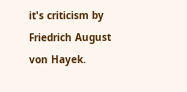it's criticism by Friedrich August von Hayek.